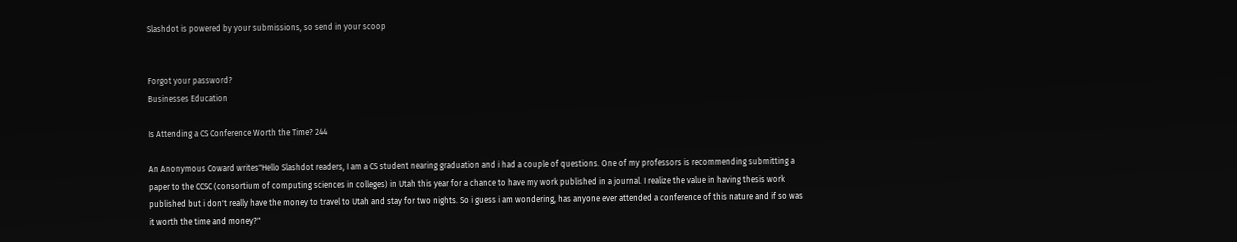Slashdot is powered by your submissions, so send in your scoop


Forgot your password?
Businesses Education

Is Attending a CS Conference Worth the Time? 244

An Anonymous Coward writes"Hello Slashdot readers, I am a CS student nearing graduation and i had a couple of questions. One of my professors is recommending submitting a paper to the CCSC (consortium of computing sciences in colleges) in Utah this year for a chance to have my work published in a journal. I realize the value in having thesis work published but i don't really have the money to travel to Utah and stay for two nights. So i guess i am wondering, has anyone ever attended a conference of this nature and if so was it worth the time and money?"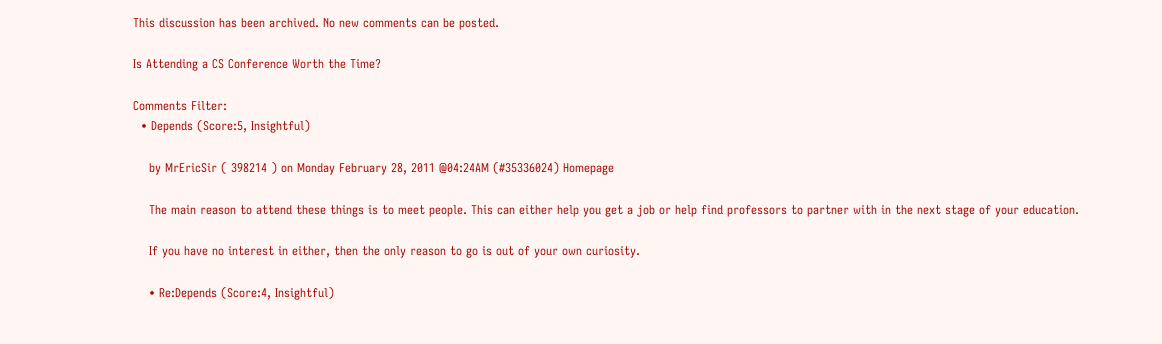This discussion has been archived. No new comments can be posted.

Is Attending a CS Conference Worth the Time?

Comments Filter:
  • Depends (Score:5, Insightful)

    by MrEricSir ( 398214 ) on Monday February 28, 2011 @04:24AM (#35336024) Homepage

    The main reason to attend these things is to meet people. This can either help you get a job or help find professors to partner with in the next stage of your education.

    If you have no interest in either, then the only reason to go is out of your own curiosity.

    • Re:Depends (Score:4, Insightful)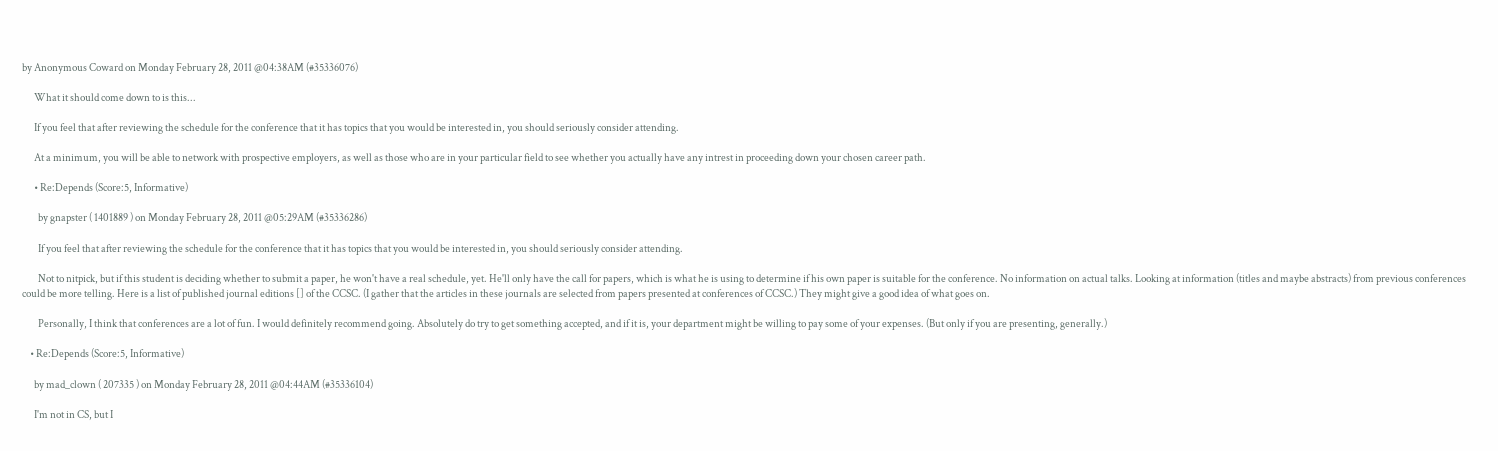by Anonymous Coward on Monday February 28, 2011 @04:38AM (#35336076)

      What it should come down to is this...

      If you feel that after reviewing the schedule for the conference that it has topics that you would be interested in, you should seriously consider attending.

      At a minimum, you will be able to network with prospective employers, as well as those who are in your particular field to see whether you actually have any intrest in proceeding down your chosen career path.

      • Re:Depends (Score:5, Informative)

        by gnapster ( 1401889 ) on Monday February 28, 2011 @05:29AM (#35336286)

        If you feel that after reviewing the schedule for the conference that it has topics that you would be interested in, you should seriously consider attending.

        Not to nitpick, but if this student is deciding whether to submit a paper, he won't have a real schedule, yet. He'll only have the call for papers, which is what he is using to determine if his own paper is suitable for the conference. No information on actual talks. Looking at information (titles and maybe abstracts) from previous conferences could be more telling. Here is a list of published journal editions [] of the CCSC. (I gather that the articles in these journals are selected from papers presented at conferences of CCSC.) They might give a good idea of what goes on.

        Personally, I think that conferences are a lot of fun. I would definitely recommend going. Absolutely do try to get something accepted, and if it is, your department might be willing to pay some of your expenses. (But only if you are presenting, generally.)

    • Re:Depends (Score:5, Informative)

      by mad_clown ( 207335 ) on Monday February 28, 2011 @04:44AM (#35336104)

      I'm not in CS, but I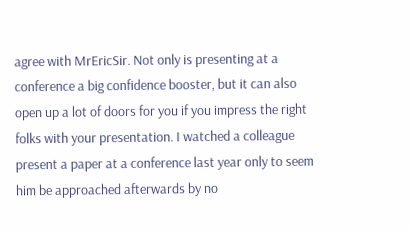agree with MrEricSir. Not only is presenting at a conference a big confidence booster, but it can also open up a lot of doors for you if you impress the right folks with your presentation. I watched a colleague present a paper at a conference last year only to seem him be approached afterwards by no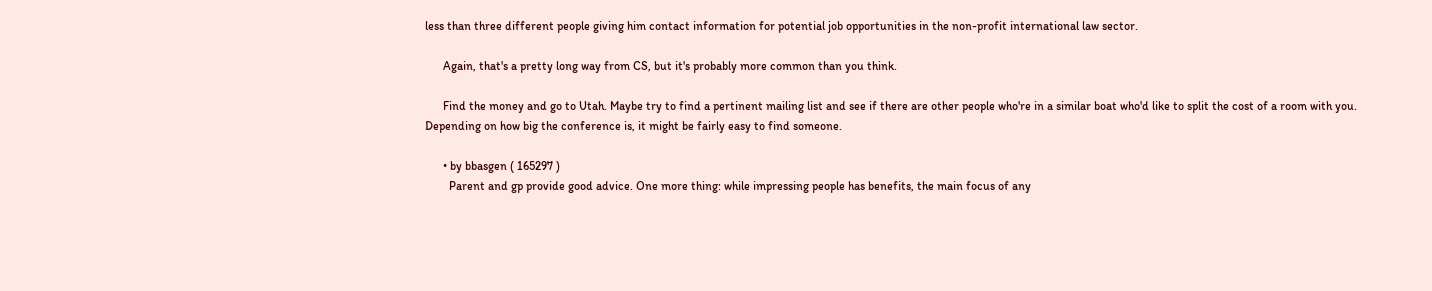less than three different people giving him contact information for potential job opportunities in the non-profit international law sector.

      Again, that's a pretty long way from CS, but it's probably more common than you think.

      Find the money and go to Utah. Maybe try to find a pertinent mailing list and see if there are other people who're in a similar boat who'd like to split the cost of a room with you. Depending on how big the conference is, it might be fairly easy to find someone.

      • by bbasgen ( 165297 )
        Parent and gp provide good advice. One more thing: while impressing people has benefits, the main focus of any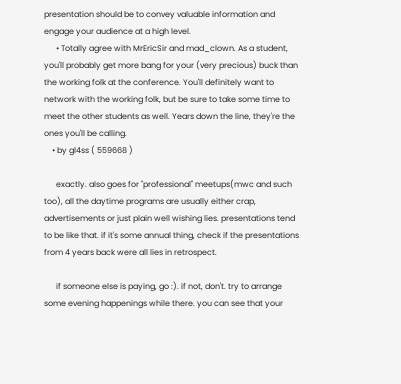presentation should be to convey valuable information and engage your audience at a high level.
      • Totally agree with MrEricSir and mad_clown. As a student, you'll probably get more bang for your (very precious) buck than the working folk at the conference. You'll definitely want to network with the working folk, but be sure to take some time to meet the other students as well. Years down the line, they're the ones you'll be calling.
    • by gl4ss ( 559668 )

      exactly. also goes for "professional" meetups(mwc and such too), all the daytime programs are usually either crap, advertisements or just plain well wishing lies. presentations tend to be like that. if it's some annual thing, check if the presentations from 4 years back were all lies in retrospect.

      if someone else is paying, go :). if not, don't. try to arrange some evening happenings while there. you can see that your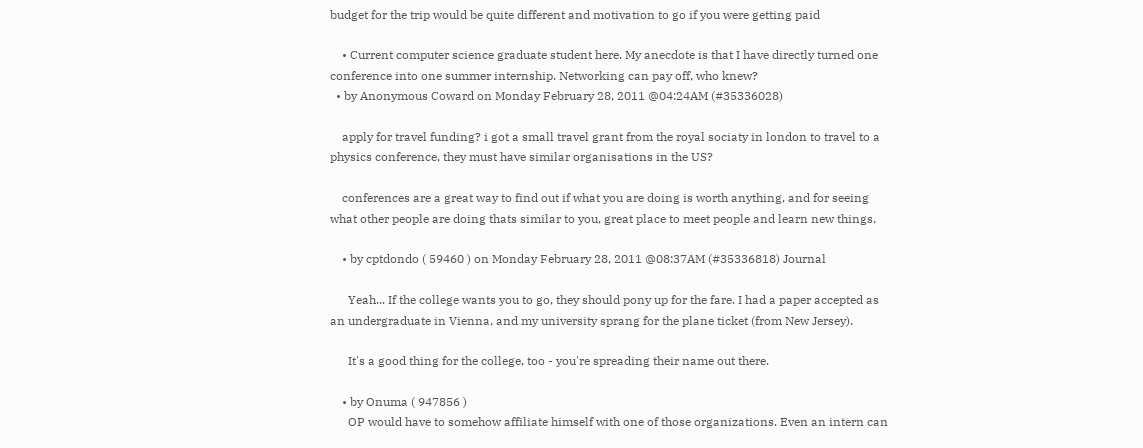budget for the trip would be quite different and motivation to go if you were getting paid

    • Current computer science graduate student here. My anecdote is that I have directly turned one conference into one summer internship. Networking can pay off, who knew?
  • by Anonymous Coward on Monday February 28, 2011 @04:24AM (#35336028)

    apply for travel funding? i got a small travel grant from the royal sociaty in london to travel to a physics conference, they must have similar organisations in the US?

    conferences are a great way to find out if what you are doing is worth anything, and for seeing what other people are doing thats similar to you, great place to meet people and learn new things.

    • by cptdondo ( 59460 ) on Monday February 28, 2011 @08:37AM (#35336818) Journal

      Yeah... If the college wants you to go, they should pony up for the fare. I had a paper accepted as an undergraduate in Vienna, and my university sprang for the plane ticket (from New Jersey).

      It's a good thing for the college, too - you're spreading their name out there.

    • by Onuma ( 947856 )
      OP would have to somehow affiliate himself with one of those organizations. Even an intern can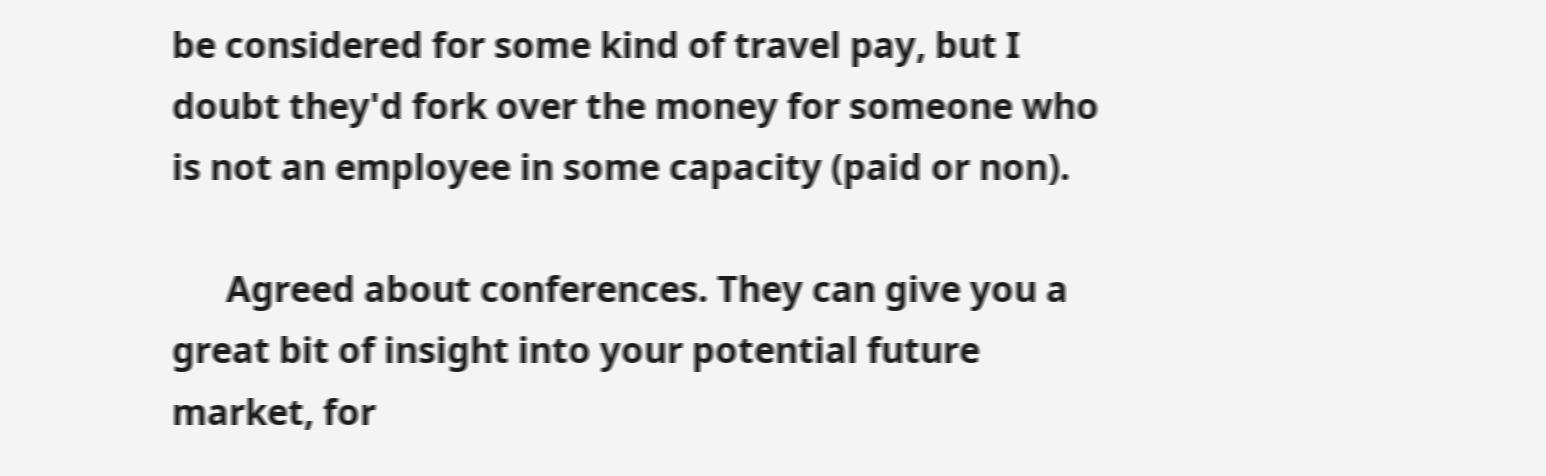be considered for some kind of travel pay, but I doubt they'd fork over the money for someone who is not an employee in some capacity (paid or non).

      Agreed about conferences. They can give you a great bit of insight into your potential future market, for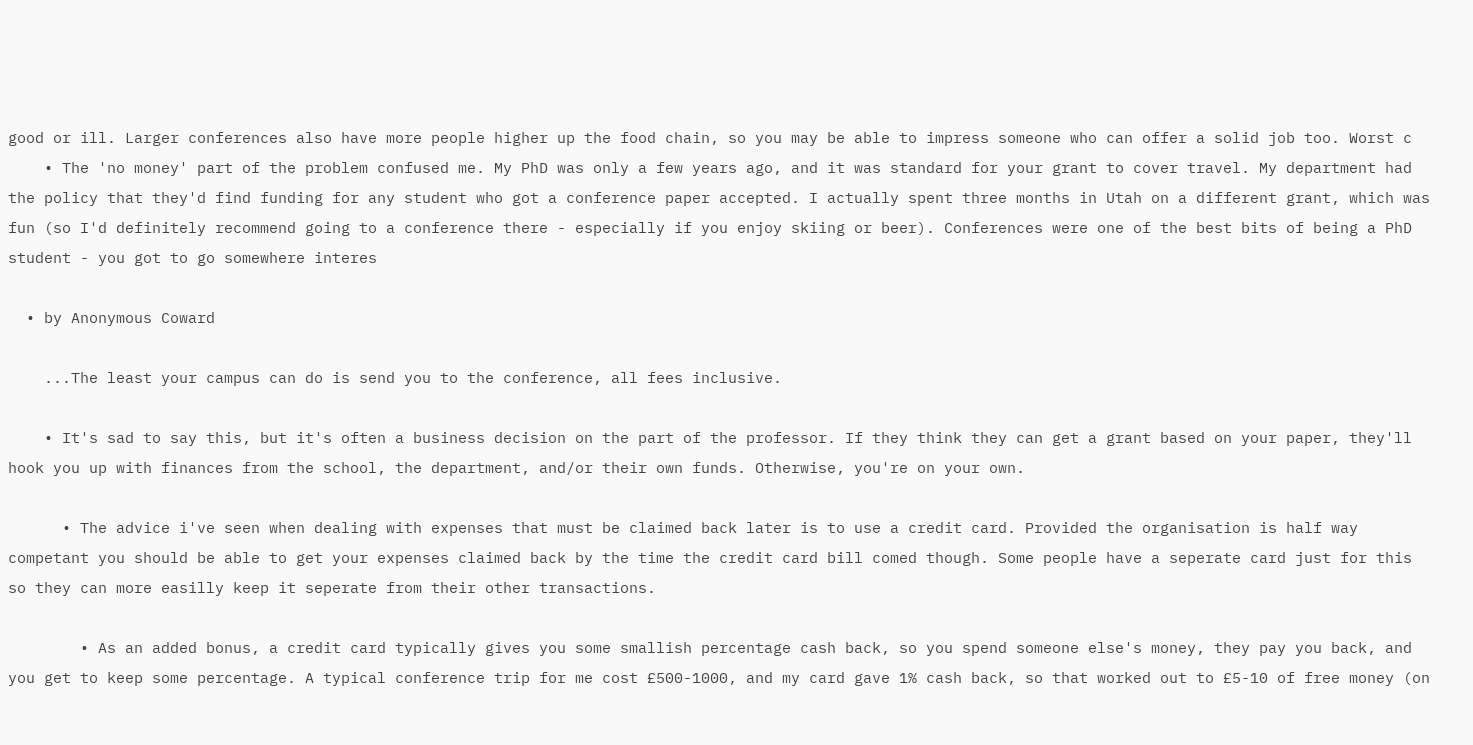good or ill. Larger conferences also have more people higher up the food chain, so you may be able to impress someone who can offer a solid job too. Worst c
    • The 'no money' part of the problem confused me. My PhD was only a few years ago, and it was standard for your grant to cover travel. My department had the policy that they'd find funding for any student who got a conference paper accepted. I actually spent three months in Utah on a different grant, which was fun (so I'd definitely recommend going to a conference there - especially if you enjoy skiing or beer). Conferences were one of the best bits of being a PhD student - you got to go somewhere interes

  • by Anonymous Coward

    ...The least your campus can do is send you to the conference, all fees inclusive.

    • It's sad to say this, but it's often a business decision on the part of the professor. If they think they can get a grant based on your paper, they'll hook you up with finances from the school, the department, and/or their own funds. Otherwise, you're on your own.

      • The advice i've seen when dealing with expenses that must be claimed back later is to use a credit card. Provided the organisation is half way competant you should be able to get your expenses claimed back by the time the credit card bill comed though. Some people have a seperate card just for this so they can more easilly keep it seperate from their other transactions.

        • As an added bonus, a credit card typically gives you some smallish percentage cash back, so you spend someone else's money, they pay you back, and you get to keep some percentage. A typical conference trip for me cost £500-1000, and my card gave 1% cash back, so that worked out to £5-10 of free money (on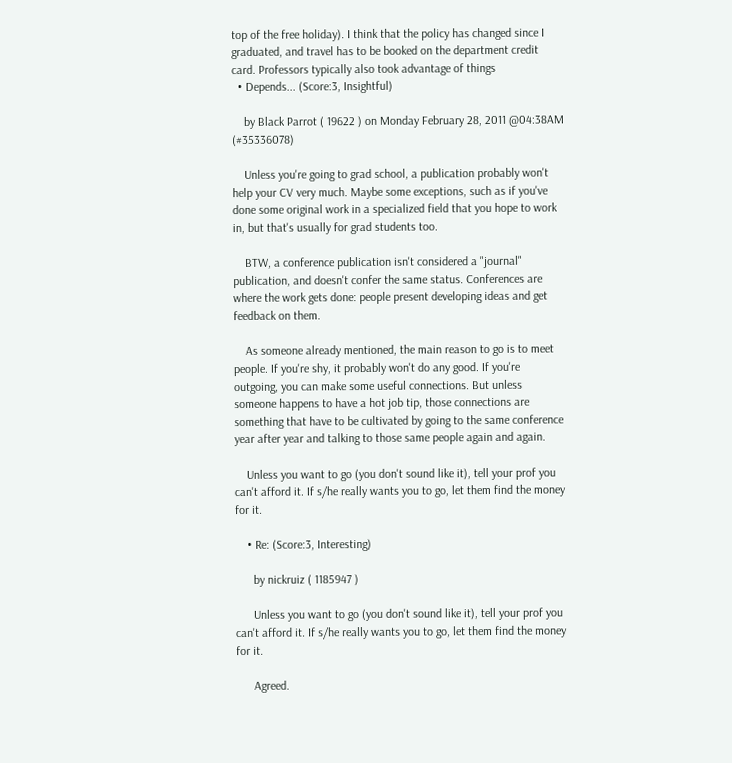top of the free holiday). I think that the policy has changed since I graduated, and travel has to be booked on the department credit card. Professors typically also took advantage of things
  • Depends... (Score:3, Insightful)

    by Black Parrot ( 19622 ) on Monday February 28, 2011 @04:38AM (#35336078)

    Unless you're going to grad school, a publication probably won't help your CV very much. Maybe some exceptions, such as if you've done some original work in a specialized field that you hope to work in, but that's usually for grad students too.

    BTW, a conference publication isn't considered a "journal" publication, and doesn't confer the same status. Conferences are where the work gets done: people present developing ideas and get feedback on them.

    As someone already mentioned, the main reason to go is to meet people. If you're shy, it probably won't do any good. If you're outgoing, you can make some useful connections. But unless someone happens to have a hot job tip, those connections are something that have to be cultivated by going to the same conference year after year and talking to those same people again and again.

    Unless you want to go (you don't sound like it), tell your prof you can't afford it. If s/he really wants you to go, let them find the money for it.

    • Re: (Score:3, Interesting)

      by nickruiz ( 1185947 )

      Unless you want to go (you don't sound like it), tell your prof you can't afford it. If s/he really wants you to go, let them find the money for it.

      Agreed.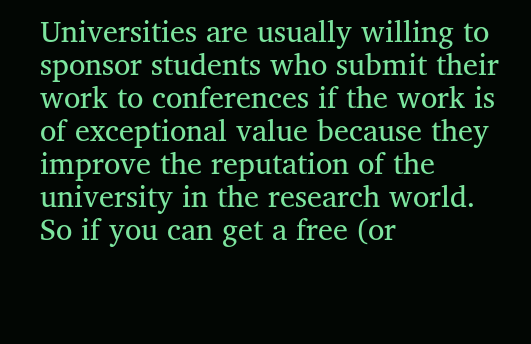Universities are usually willing to sponsor students who submit their work to conferences if the work is of exceptional value because they improve the reputation of the university in the research world. So if you can get a free (or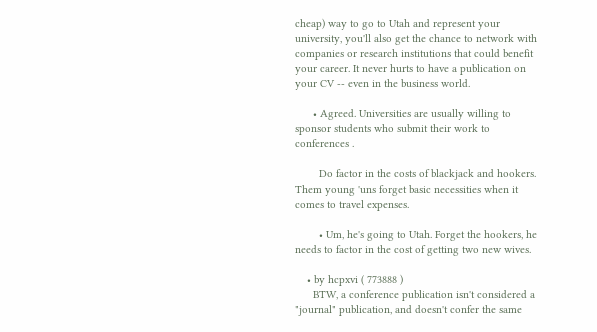cheap) way to go to Utah and represent your university, you'll also get the chance to network with companies or research institutions that could benefit your career. It never hurts to have a publication on your CV -- even in the business world.

      • Agreed. Universities are usually willing to sponsor students who submit their work to conferences .

        Do factor in the costs of blackjack and hookers. Them young 'uns forget basic necessities when it comes to travel expenses.

        • Um, he's going to Utah. Forget the hookers, he needs to factor in the cost of getting two new wives.

    • by hcpxvi ( 773888 )
      BTW, a conference publication isn't considered a "journal" publication, and doesn't confer the same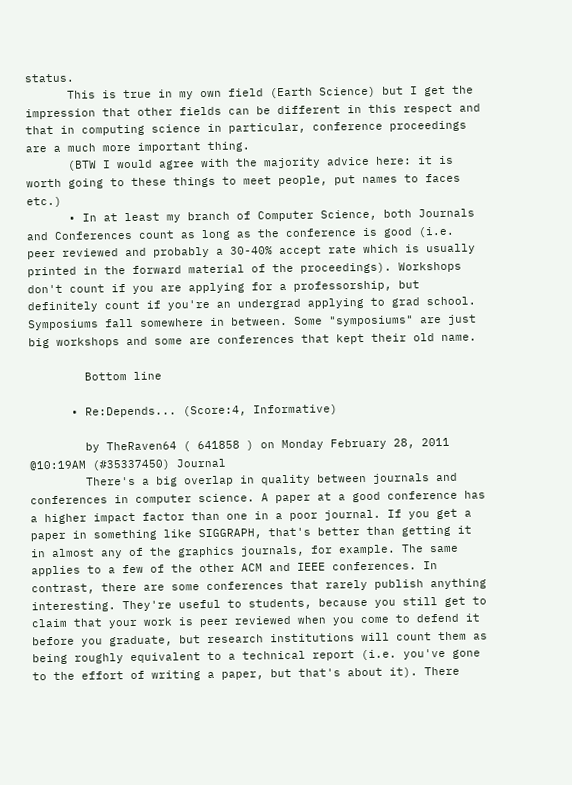status.
      This is true in my own field (Earth Science) but I get the impression that other fields can be different in this respect and that in computing science in particular, conference proceedings are a much more important thing.
      (BTW I would agree with the majority advice here: it is worth going to these things to meet people, put names to faces etc.)
      • In at least my branch of Computer Science, both Journals and Conferences count as long as the conference is good (i.e. peer reviewed and probably a 30-40% accept rate which is usually printed in the forward material of the proceedings). Workshops don't count if you are applying for a professorship, but definitely count if you're an undergrad applying to grad school. Symposiums fall somewhere in between. Some "symposiums" are just big workshops and some are conferences that kept their old name.

        Bottom line

      • Re:Depends... (Score:4, Informative)

        by TheRaven64 ( 641858 ) on Monday February 28, 2011 @10:19AM (#35337450) Journal
        There's a big overlap in quality between journals and conferences in computer science. A paper at a good conference has a higher impact factor than one in a poor journal. If you get a paper in something like SIGGRAPH, that's better than getting it in almost any of the graphics journals, for example. The same applies to a few of the other ACM and IEEE conferences. In contrast, there are some conferences that rarely publish anything interesting. They're useful to students, because you still get to claim that your work is peer reviewed when you come to defend it before you graduate, but research institutions will count them as being roughly equivalent to a technical report (i.e. you've gone to the effort of writing a paper, but that's about it). There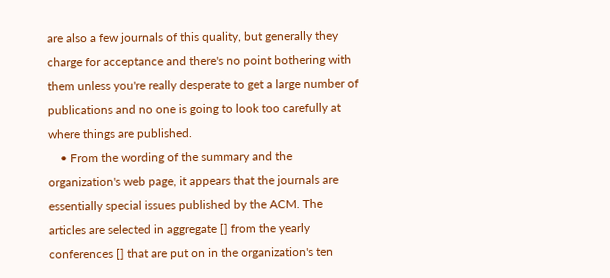are also a few journals of this quality, but generally they charge for acceptance and there's no point bothering with them unless you're really desperate to get a large number of publications and no one is going to look too carefully at where things are published.
    • From the wording of the summary and the organization's web page, it appears that the journals are essentially special issues published by the ACM. The articles are selected in aggregate [] from the yearly conferences [] that are put on in the organization's ten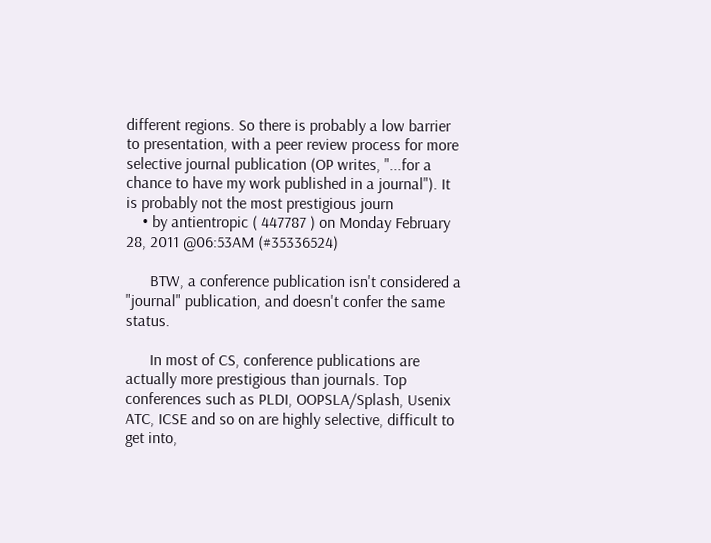different regions. So there is probably a low barrier to presentation, with a peer review process for more selective journal publication (OP writes, "...for a chance to have my work published in a journal"). It is probably not the most prestigious journ
    • by antientropic ( 447787 ) on Monday February 28, 2011 @06:53AM (#35336524)

      BTW, a conference publication isn't considered a "journal" publication, and doesn't confer the same status.

      In most of CS, conference publications are actually more prestigious than journals. Top conferences such as PLDI, OOPSLA/Splash, Usenix ATC, ICSE and so on are highly selective, difficult to get into,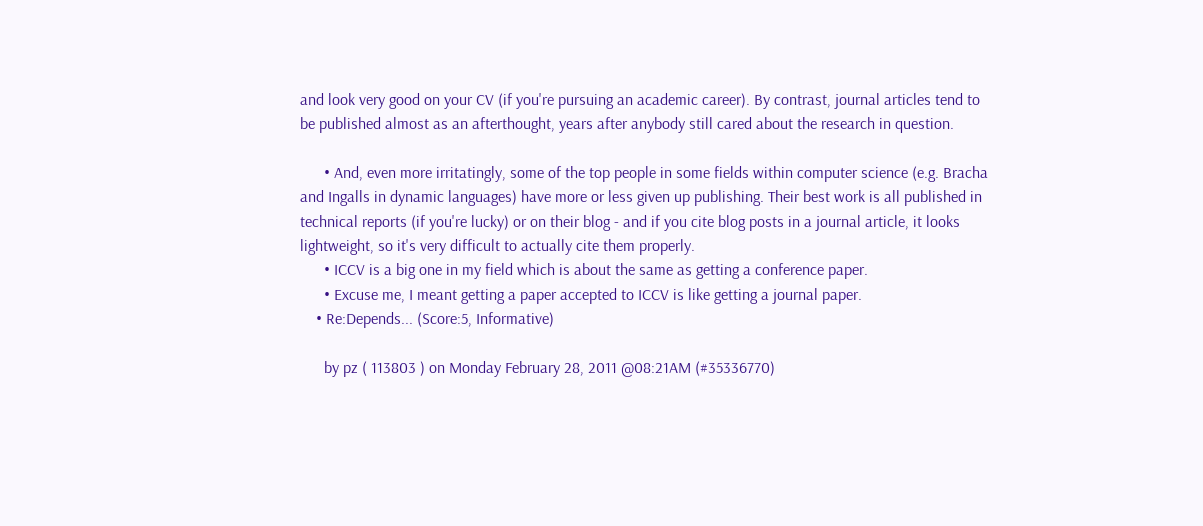and look very good on your CV (if you're pursuing an academic career). By contrast, journal articles tend to be published almost as an afterthought, years after anybody still cared about the research in question.

      • And, even more irritatingly, some of the top people in some fields within computer science (e.g. Bracha and Ingalls in dynamic languages) have more or less given up publishing. Their best work is all published in technical reports (if you're lucky) or on their blog - and if you cite blog posts in a journal article, it looks lightweight, so it's very difficult to actually cite them properly.
      • ICCV is a big one in my field which is about the same as getting a conference paper.
      • Excuse me, I meant getting a paper accepted to ICCV is like getting a journal paper.
    • Re:Depends... (Score:5, Informative)

      by pz ( 113803 ) on Monday February 28, 2011 @08:21AM (#35336770)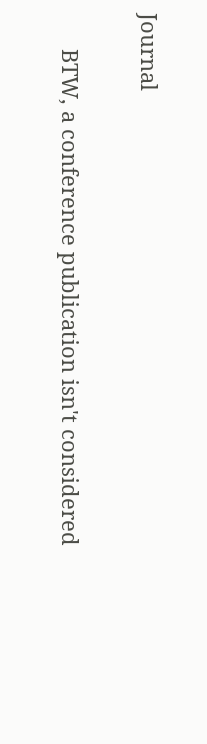Journal

      BTW, a conference publication isn't considered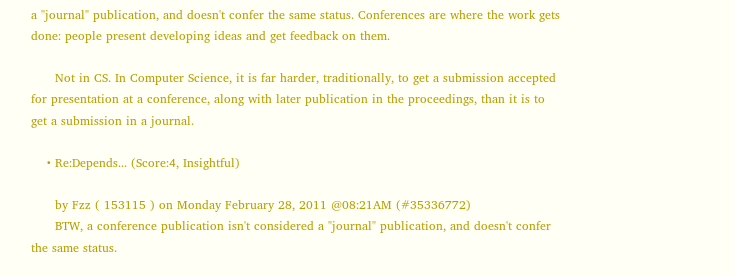a "journal" publication, and doesn't confer the same status. Conferences are where the work gets done: people present developing ideas and get feedback on them.

      Not in CS. In Computer Science, it is far harder, traditionally, to get a submission accepted for presentation at a conference, along with later publication in the proceedings, than it is to get a submission in a journal.

    • Re:Depends... (Score:4, Insightful)

      by Fzz ( 153115 ) on Monday February 28, 2011 @08:21AM (#35336772)
      BTW, a conference publication isn't considered a "journal" publication, and doesn't confer the same status.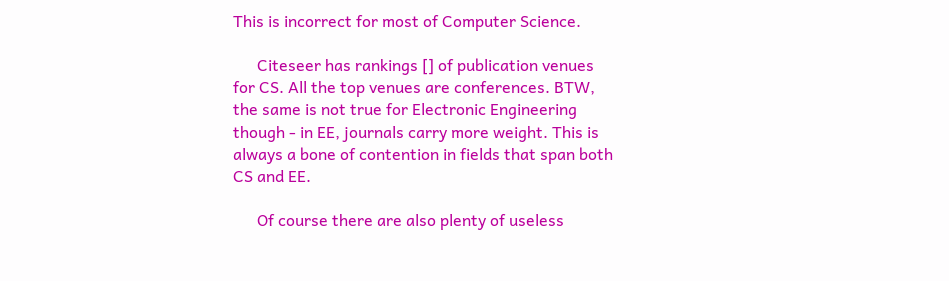This is incorrect for most of Computer Science.

      Citeseer has rankings [] of publication venues for CS. All the top venues are conferences. BTW, the same is not true for Electronic Engineering though - in EE, journals carry more weight. This is always a bone of contention in fields that span both CS and EE.

      Of course there are also plenty of useless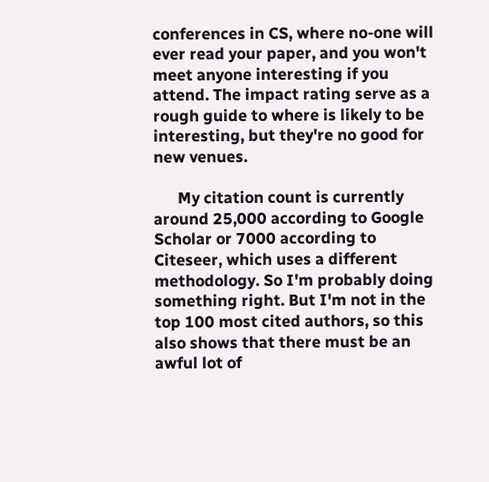conferences in CS, where no-one will ever read your paper, and you won't meet anyone interesting if you attend. The impact rating serve as a rough guide to where is likely to be interesting, but they're no good for new venues.

      My citation count is currently around 25,000 according to Google Scholar or 7000 according to Citeseer, which uses a different methodology. So I'm probably doing something right. But I'm not in the top 100 most cited authors, so this also shows that there must be an awful lot of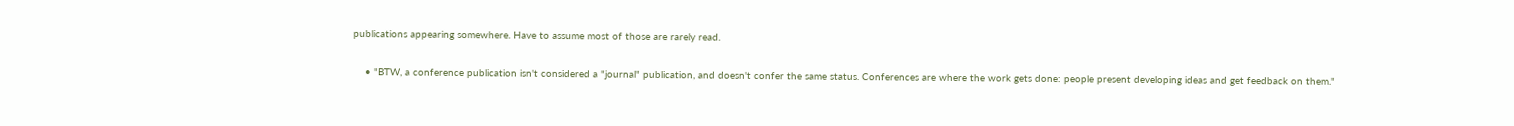publications appearing somewhere. Have to assume most of those are rarely read.

    • "BTW, a conference publication isn't considered a "journal" publication, and doesn't confer the same status. Conferences are where the work gets done: people present developing ideas and get feedback on them."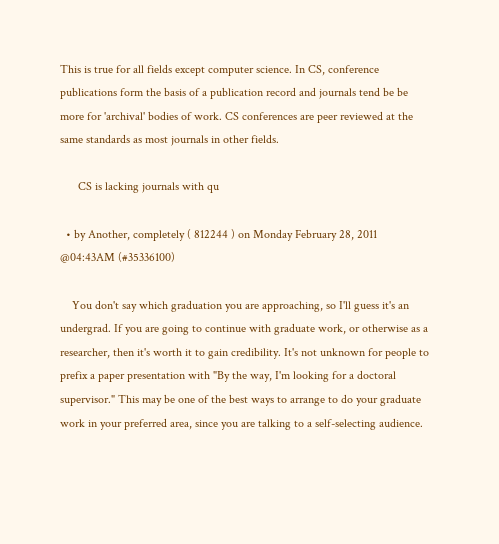This is true for all fields except computer science. In CS, conference publications form the basis of a publication record and journals tend be be more for 'archival' bodies of work. CS conferences are peer reviewed at the same standards as most journals in other fields.

      CS is lacking journals with qu

  • by Another, completely ( 812244 ) on Monday February 28, 2011 @04:43AM (#35336100)

    You don't say which graduation you are approaching, so I'll guess it's an undergrad. If you are going to continue with graduate work, or otherwise as a researcher, then it's worth it to gain credibility. It's not unknown for people to prefix a paper presentation with "By the way, I'm looking for a doctoral supervisor." This may be one of the best ways to arrange to do your graduate work in your preferred area, since you are talking to a self-selecting audience.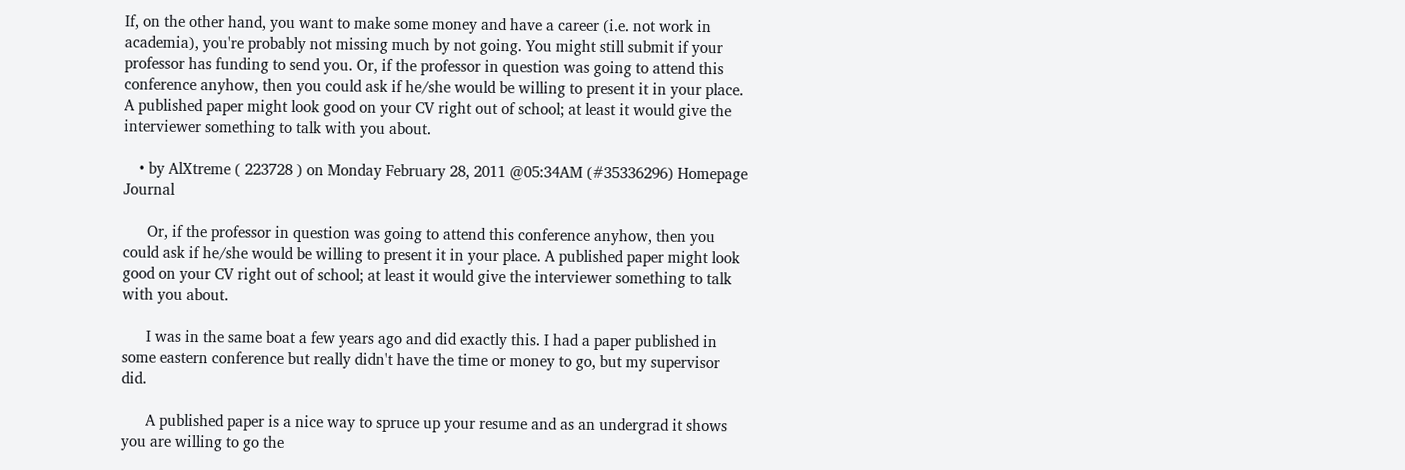If, on the other hand, you want to make some money and have a career (i.e. not work in academia), you're probably not missing much by not going. You might still submit if your professor has funding to send you. Or, if the professor in question was going to attend this conference anyhow, then you could ask if he/she would be willing to present it in your place. A published paper might look good on your CV right out of school; at least it would give the interviewer something to talk with you about.

    • by AlXtreme ( 223728 ) on Monday February 28, 2011 @05:34AM (#35336296) Homepage Journal

      Or, if the professor in question was going to attend this conference anyhow, then you could ask if he/she would be willing to present it in your place. A published paper might look good on your CV right out of school; at least it would give the interviewer something to talk with you about.

      I was in the same boat a few years ago and did exactly this. I had a paper published in some eastern conference but really didn't have the time or money to go, but my supervisor did.

      A published paper is a nice way to spruce up your resume and as an undergrad it shows you are willing to go the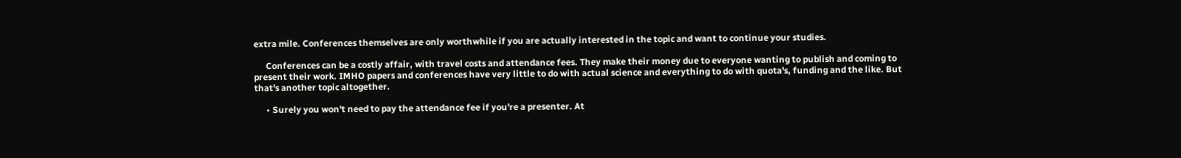extra mile. Conferences themselves are only worthwhile if you are actually interested in the topic and want to continue your studies.

      Conferences can be a costly affair, with travel costs and attendance fees. They make their money due to everyone wanting to publish and coming to present their work. IMHO papers and conferences have very little to do with actual science and everything to do with quota's, funding and the like. But that's another topic altogether.

      • Surely you won't need to pay the attendance fee if you're a presenter. At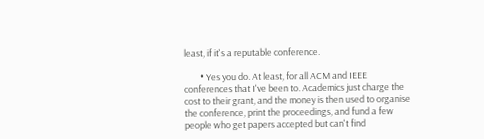least, if it's a reputable conference.

        • Yes you do. At least, for all ACM and IEEE conferences that I've been to. Academics just charge the cost to their grant, and the money is then used to organise the conference, print the proceedings, and fund a few people who get papers accepted but can't find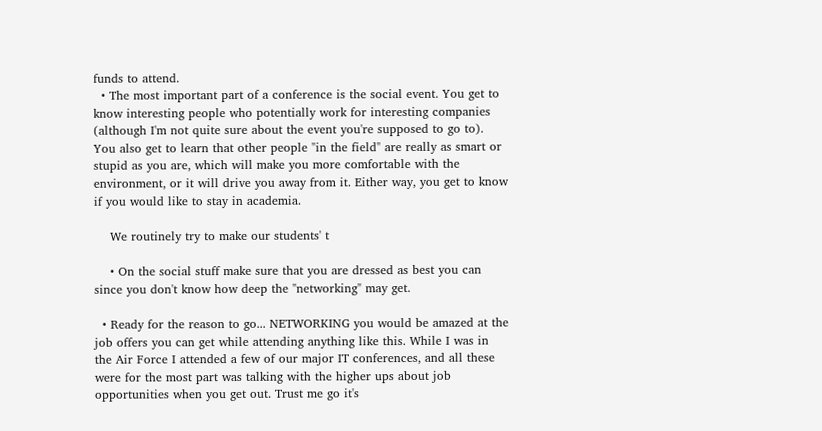funds to attend.
  • The most important part of a conference is the social event. You get to know interesting people who potentially work for interesting companies (although I'm not quite sure about the event you're supposed to go to). You also get to learn that other people "in the field" are really as smart or stupid as you are, which will make you more comfortable with the environment, or it will drive you away from it. Either way, you get to know if you would like to stay in academia.

    We routinely try to make our students' t

    • On the social stuff make sure that you are dressed as best you can since you don't know how deep the "networking" may get.

  • Ready for the reason to go... NETWORKING you would be amazed at the job offers you can get while attending anything like this. While I was in the Air Force I attended a few of our major IT conferences, and all these were for the most part was talking with the higher ups about job opportunities when you get out. Trust me go it's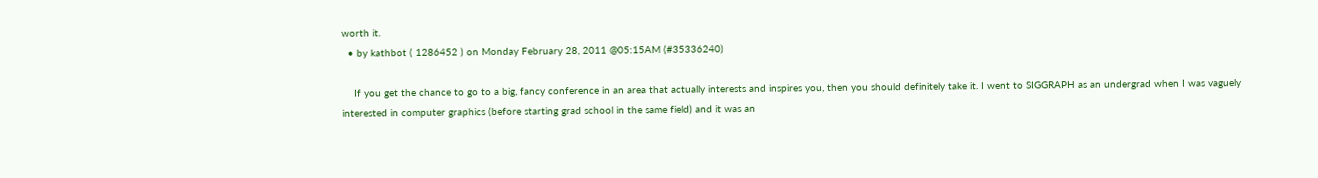worth it.
  • by kathbot ( 1286452 ) on Monday February 28, 2011 @05:15AM (#35336240)

    If you get the chance to go to a big, fancy conference in an area that actually interests and inspires you, then you should definitely take it. I went to SIGGRAPH as an undergrad when I was vaguely interested in computer graphics (before starting grad school in the same field) and it was an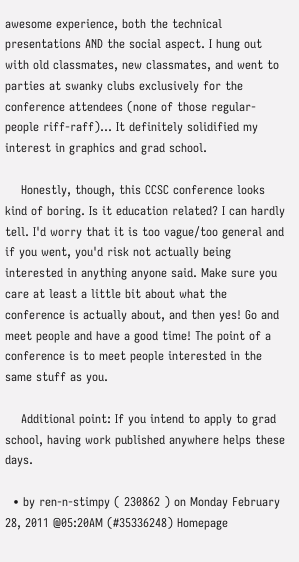awesome experience, both the technical presentations AND the social aspect. I hung out with old classmates, new classmates, and went to parties at swanky clubs exclusively for the conference attendees (none of those regular-people riff-raff)... It definitely solidified my interest in graphics and grad school.

    Honestly, though, this CCSC conference looks kind of boring. Is it education related? I can hardly tell. I'd worry that it is too vague/too general and if you went, you'd risk not actually being interested in anything anyone said. Make sure you care at least a little bit about what the conference is actually about, and then yes! Go and meet people and have a good time! The point of a conference is to meet people interested in the same stuff as you.

    Additional point: If you intend to apply to grad school, having work published anywhere helps these days.

  • by ren-n-stimpy ( 230862 ) on Monday February 28, 2011 @05:20AM (#35336248) Homepage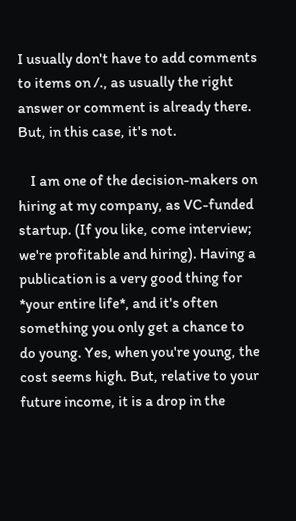I usually don't have to add comments to items on /., as usually the right answer or comment is already there. But, in this case, it's not.

    I am one of the decision-makers on hiring at my company, as VC-funded startup. (If you like, come interview; we're profitable and hiring). Having a publication is a very good thing for *your entire life*, and it's often something you only get a chance to do young. Yes, when you're young, the cost seems high. But, relative to your future income, it is a drop in the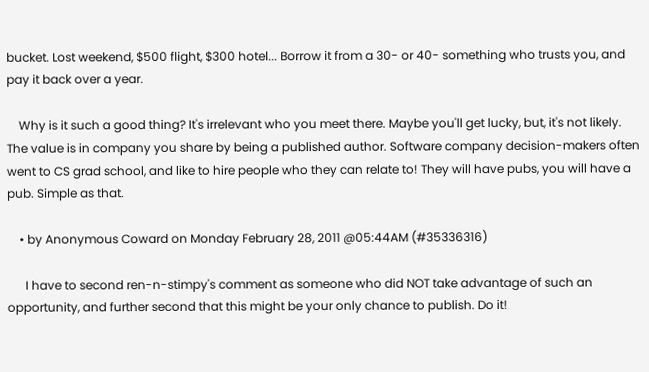bucket. Lost weekend, $500 flight, $300 hotel... Borrow it from a 30- or 40- something who trusts you, and pay it back over a year.

    Why is it such a good thing? It's irrelevant who you meet there. Maybe you'll get lucky, but, it's not likely. The value is in company you share by being a published author. Software company decision-makers often went to CS grad school, and like to hire people who they can relate to! They will have pubs, you will have a pub. Simple as that.

    • by Anonymous Coward on Monday February 28, 2011 @05:44AM (#35336316)

      I have to second ren-n-stimpy's comment as someone who did NOT take advantage of such an opportunity, and further second that this might be your only chance to publish. Do it!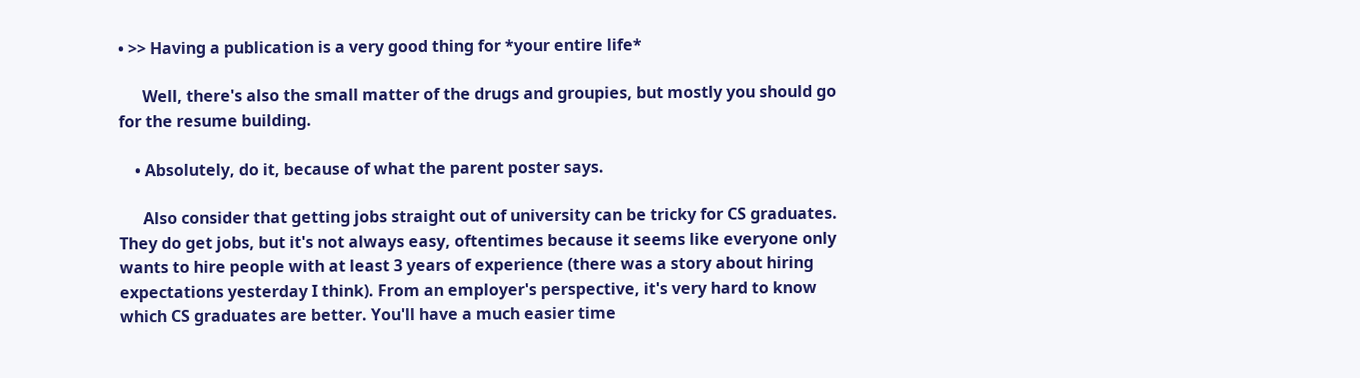• >> Having a publication is a very good thing for *your entire life*

      Well, there's also the small matter of the drugs and groupies, but mostly you should go for the resume building.

    • Absolutely, do it, because of what the parent poster says.

      Also consider that getting jobs straight out of university can be tricky for CS graduates. They do get jobs, but it's not always easy, oftentimes because it seems like everyone only wants to hire people with at least 3 years of experience (there was a story about hiring expectations yesterday I think). From an employer's perspective, it's very hard to know which CS graduates are better. You'll have a much easier time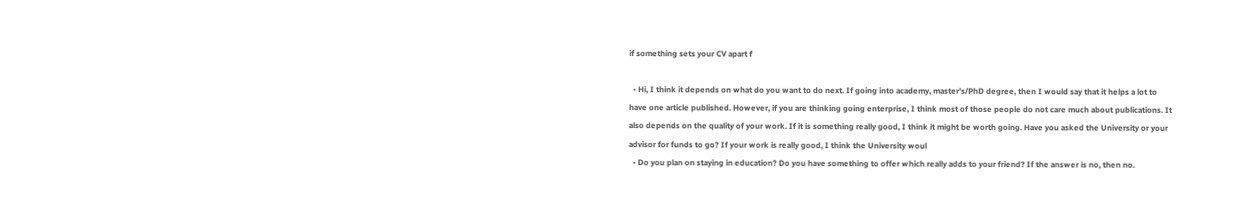if something sets your CV apart f

  • Hi, I think it depends on what do you want to do next. If going into academy, master's/PhD degree, then I would say that it helps a lot to have one article published. However, if you are thinking going enterprise, I think most of those people do not care much about publications. It also depends on the quality of your work. If it is something really good, I think it might be worth going. Have you asked the University or your advisor for funds to go? If your work is really good, I think the University woul
  • Do you plan on staying in education? Do you have something to offer which really adds to your friend? If the answer is no, then no.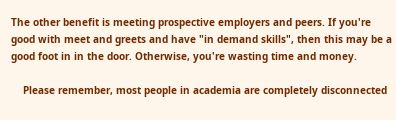The other benefit is meeting prospective employers and peers. If you're good with meet and greets and have "in demand skills", then this may be a good foot in in the door. Otherwise, you're wasting time and money.

    Please remember, most people in academia are completely disconnected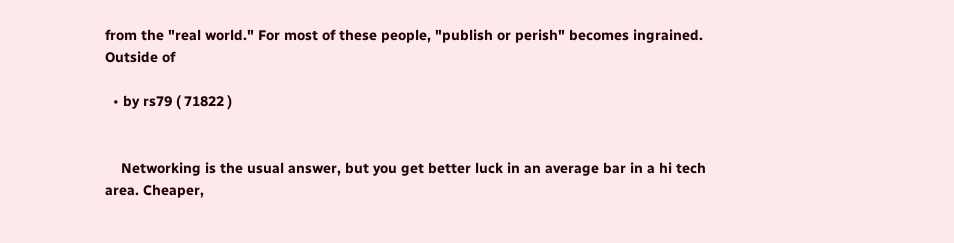from the "real world." For most of these people, "publish or perish" becomes ingrained. Outside of

  • by rs79 ( 71822 )


    Networking is the usual answer, but you get better luck in an average bar in a hi tech area. Cheaper,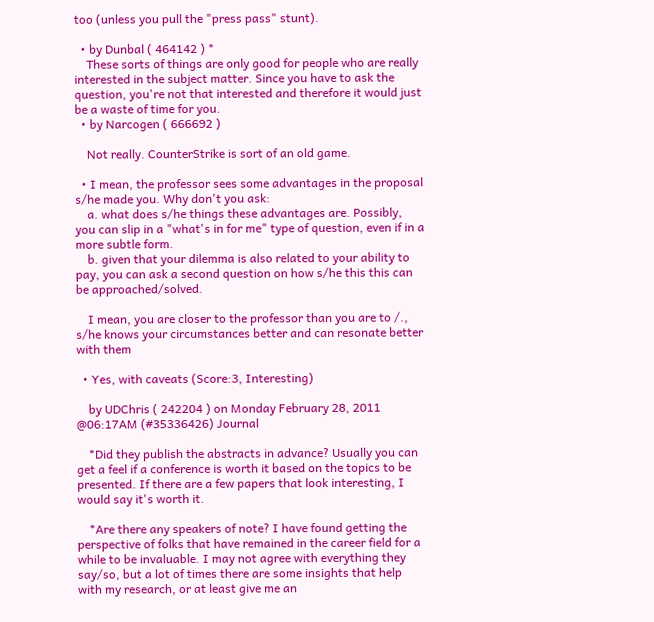too (unless you pull the "press pass" stunt).

  • by Dunbal ( 464142 ) *
    These sorts of things are only good for people who are really interested in the subject matter. Since you have to ask the question, you're not that interested and therefore it would just be a waste of time for you.
  • by Narcogen ( 666692 )

    Not really. CounterStrike is sort of an old game.

  • I mean, the professor sees some advantages in the proposal s/he made you. Why don't you ask:
    a. what does s/he things these advantages are. Possibly, you can slip in a "what's in for me" type of question, even if in a more subtle form.
    b. given that your dilemma is also related to your ability to pay, you can ask a second question on how s/he this this can be approached/solved.

    I mean, you are closer to the professor than you are to /., s/he knows your circumstances better and can resonate better with them

  • Yes, with caveats (Score:3, Interesting)

    by UDChris ( 242204 ) on Monday February 28, 2011 @06:17AM (#35336426) Journal

    *Did they publish the abstracts in advance? Usually you can get a feel if a conference is worth it based on the topics to be presented. If there are a few papers that look interesting, I would say it's worth it.

    *Are there any speakers of note? I have found getting the perspective of folks that have remained in the career field for a while to be invaluable. I may not agree with everything they say/so, but a lot of times there are some insights that help with my research, or at least give me an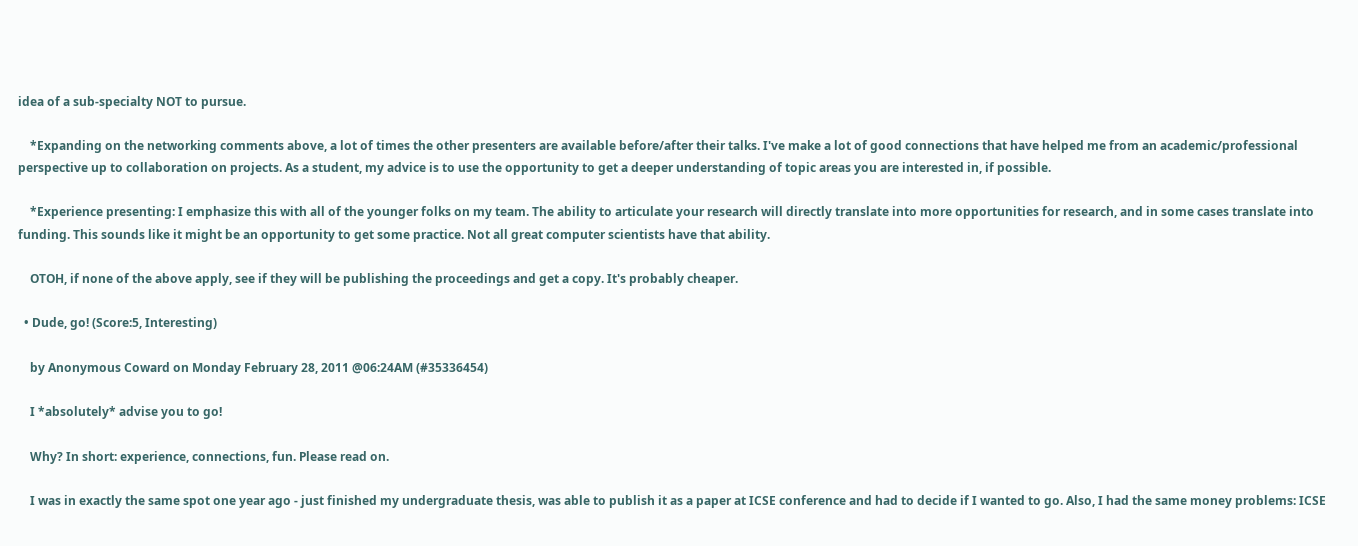idea of a sub-specialty NOT to pursue.

    *Expanding on the networking comments above, a lot of times the other presenters are available before/after their talks. I've make a lot of good connections that have helped me from an academic/professional perspective up to collaboration on projects. As a student, my advice is to use the opportunity to get a deeper understanding of topic areas you are interested in, if possible.

    *Experience presenting: I emphasize this with all of the younger folks on my team. The ability to articulate your research will directly translate into more opportunities for research, and in some cases translate into funding. This sounds like it might be an opportunity to get some practice. Not all great computer scientists have that ability.

    OTOH, if none of the above apply, see if they will be publishing the proceedings and get a copy. It's probably cheaper.

  • Dude, go! (Score:5, Interesting)

    by Anonymous Coward on Monday February 28, 2011 @06:24AM (#35336454)

    I *absolutely* advise you to go!

    Why? In short: experience, connections, fun. Please read on.

    I was in exactly the same spot one year ago - just finished my undergraduate thesis, was able to publish it as a paper at ICSE conference and had to decide if I wanted to go. Also, I had the same money problems: ICSE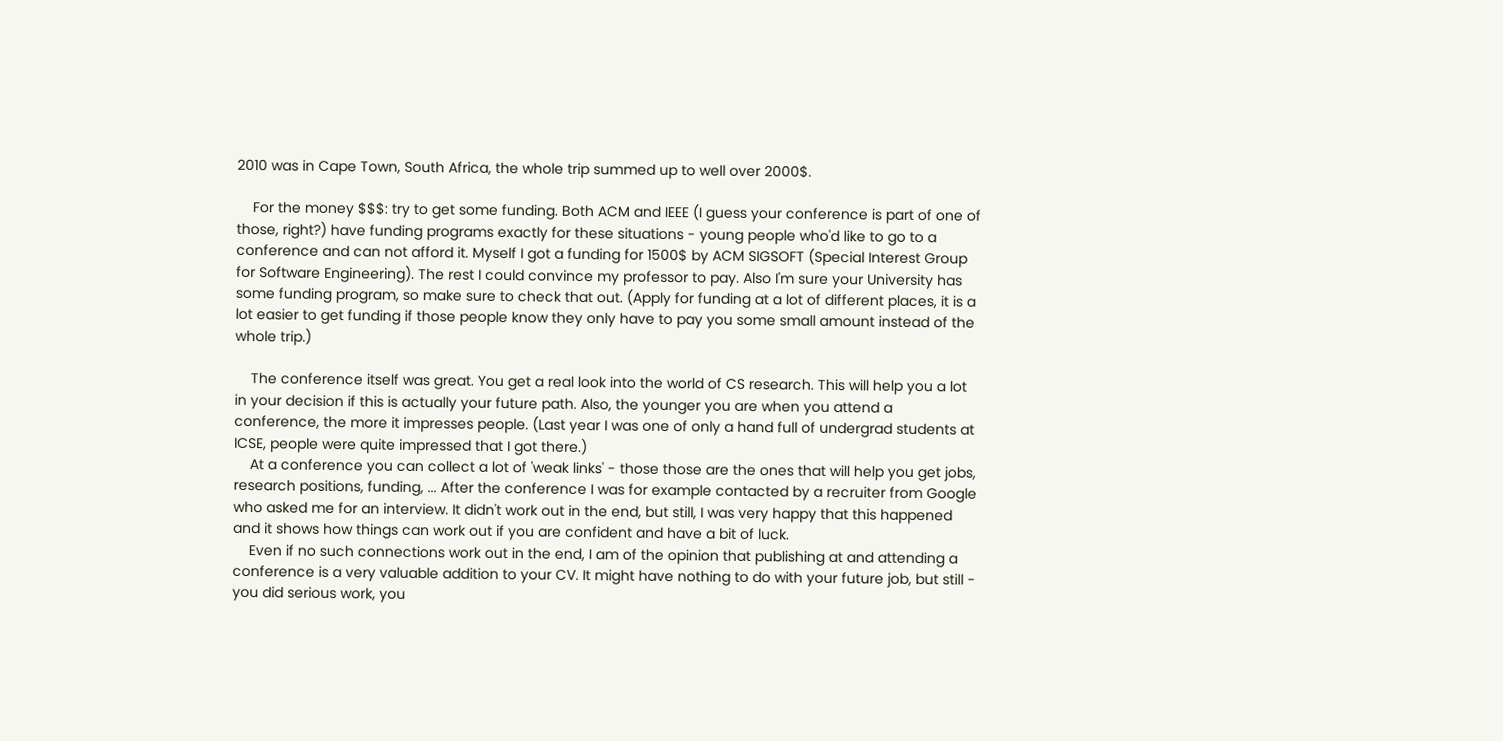2010 was in Cape Town, South Africa, the whole trip summed up to well over 2000$.

    For the money $$$: try to get some funding. Both ACM and IEEE (I guess your conference is part of one of those, right?) have funding programs exactly for these situations - young people who'd like to go to a conference and can not afford it. Myself I got a funding for 1500$ by ACM SIGSOFT (Special Interest Group for Software Engineering). The rest I could convince my professor to pay. Also I'm sure your University has some funding program, so make sure to check that out. (Apply for funding at a lot of different places, it is a lot easier to get funding if those people know they only have to pay you some small amount instead of the whole trip.)

    The conference itself was great. You get a real look into the world of CS research. This will help you a lot in your decision if this is actually your future path. Also, the younger you are when you attend a conference, the more it impresses people. (Last year I was one of only a hand full of undergrad students at ICSE, people were quite impressed that I got there.)
    At a conference you can collect a lot of 'weak links' - those those are the ones that will help you get jobs, research positions, funding, ... After the conference I was for example contacted by a recruiter from Google who asked me for an interview. It didn't work out in the end, but still, I was very happy that this happened and it shows how things can work out if you are confident and have a bit of luck.
    Even if no such connections work out in the end, I am of the opinion that publishing at and attending a conference is a very valuable addition to your CV. It might have nothing to do with your future job, but still - you did serious work, you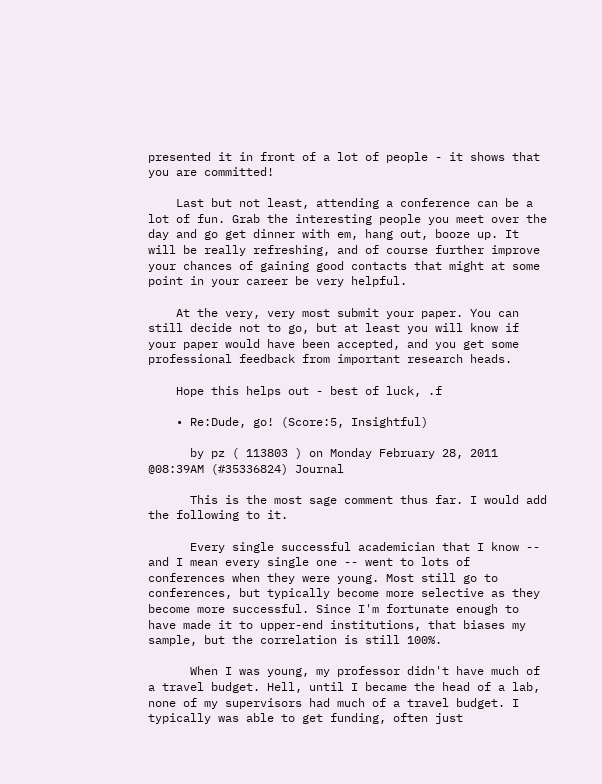presented it in front of a lot of people - it shows that you are committed!

    Last but not least, attending a conference can be a lot of fun. Grab the interesting people you meet over the day and go get dinner with em, hang out, booze up. It will be really refreshing, and of course further improve your chances of gaining good contacts that might at some point in your career be very helpful.

    At the very, very most submit your paper. You can still decide not to go, but at least you will know if your paper would have been accepted, and you get some professional feedback from important research heads.

    Hope this helps out - best of luck, .f

    • Re:Dude, go! (Score:5, Insightful)

      by pz ( 113803 ) on Monday February 28, 2011 @08:39AM (#35336824) Journal

      This is the most sage comment thus far. I would add the following to it.

      Every single successful academician that I know -- and I mean every single one -- went to lots of conferences when they were young. Most still go to conferences, but typically become more selective as they become more successful. Since I'm fortunate enough to have made it to upper-end institutions, that biases my sample, but the correlation is still 100%.

      When I was young, my professor didn't have much of a travel budget. Hell, until I became the head of a lab, none of my supervisors had much of a travel budget. I typically was able to get funding, often just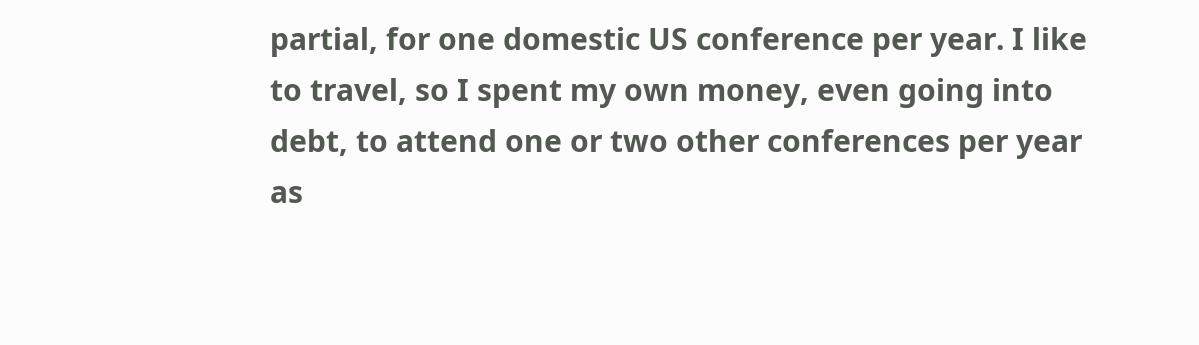partial, for one domestic US conference per year. I like to travel, so I spent my own money, even going into debt, to attend one or two other conferences per year as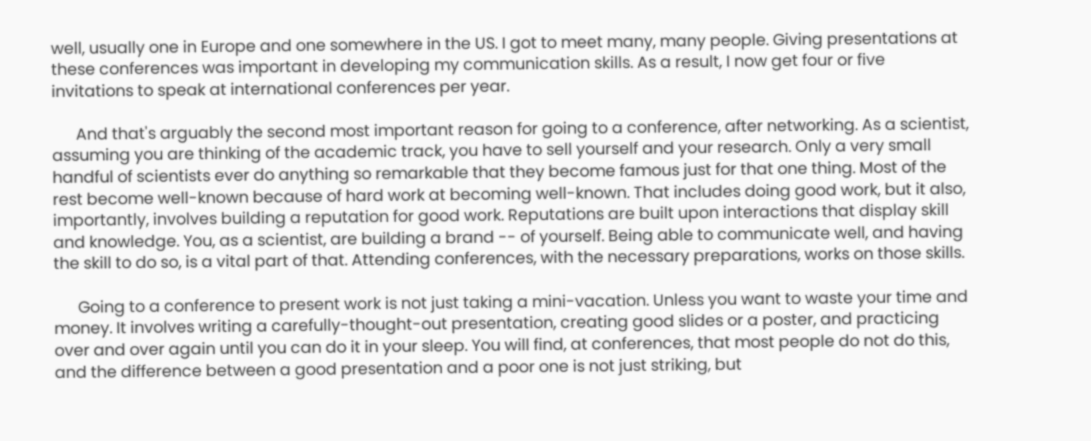well, usually one in Europe and one somewhere in the US. I got to meet many, many people. Giving presentations at these conferences was important in developing my communication skills. As a result, I now get four or five invitations to speak at international conferences per year.

      And that's arguably the second most important reason for going to a conference, after networking. As a scientist, assuming you are thinking of the academic track, you have to sell yourself and your research. Only a very small handful of scientists ever do anything so remarkable that they become famous just for that one thing. Most of the rest become well-known because of hard work at becoming well-known. That includes doing good work, but it also, importantly, involves building a reputation for good work. Reputations are built upon interactions that display skill and knowledge. You, as a scientist, are building a brand -- of yourself. Being able to communicate well, and having the skill to do so, is a vital part of that. Attending conferences, with the necessary preparations, works on those skills.

      Going to a conference to present work is not just taking a mini-vacation. Unless you want to waste your time and money. It involves writing a carefully-thought-out presentation, creating good slides or a poster, and practicing over and over again until you can do it in your sleep. You will find, at conferences, that most people do not do this, and the difference between a good presentation and a poor one is not just striking, but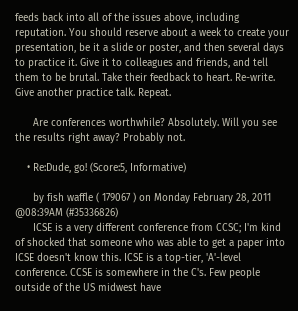feeds back into all of the issues above, including reputation. You should reserve about a week to create your presentation, be it a slide or poster, and then several days to practice it. Give it to colleagues and friends, and tell them to be brutal. Take their feedback to heart. Re-write. Give another practice talk. Repeat.

      Are conferences worthwhile? Absolutely. Will you see the results right away? Probably not.

    • Re:Dude, go! (Score:5, Informative)

      by fish waffle ( 179067 ) on Monday February 28, 2011 @08:39AM (#35336826)
      ICSE is a very different conference from CCSC; I'm kind of shocked that someone who was able to get a paper into ICSE doesn't know this. ICSE is a top-tier, 'A'-level conference. CCSE is somewhere in the C's. Few people outside of the US midwest have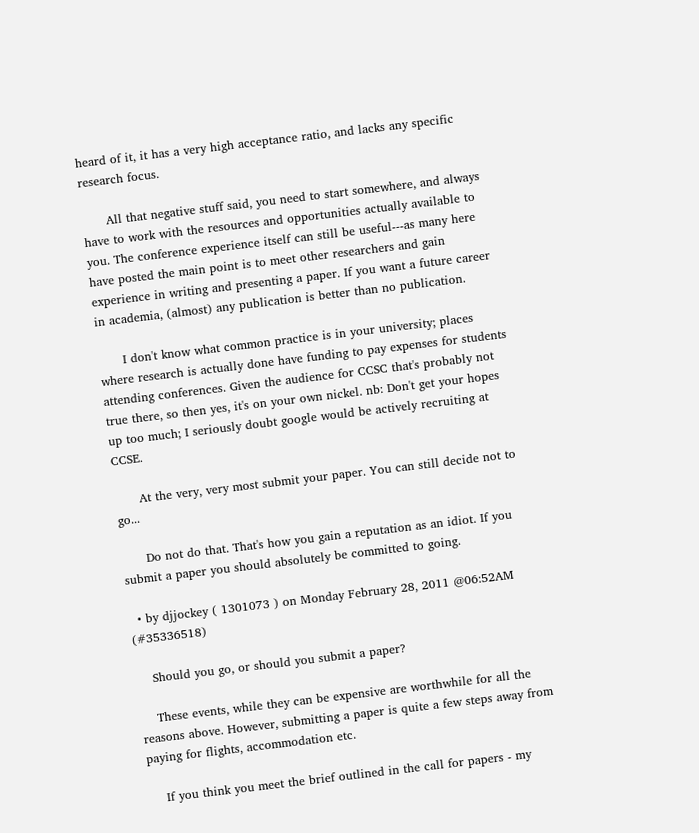heard of it, it has a very high acceptance ratio, and lacks any specific research focus.

      All that negative stuff said, you need to start somewhere, and always have to work with the resources and opportunities actually available to you. The conference experience itself can still be useful---as many here have posted the main point is to meet other researchers and gain experience in writing and presenting a paper. If you want a future career in academia, (almost) any publication is better than no publication.

      I don't know what common practice is in your university; places where research is actually done have funding to pay expenses for students attending conferences. Given the audience for CCSC that's probably not true there, so then yes, it's on your own nickel. nb: Don't get your hopes up too much; I seriously doubt google would be actively recruiting at CCSE.

      At the very, very most submit your paper. You can still decide not to go...

      Do not do that. That's how you gain a reputation as an idiot. If you submit a paper you should absolutely be committed to going.

  • by djjockey ( 1301073 ) on Monday February 28, 2011 @06:52AM (#35336518)

    Should you go, or should you submit a paper?

    These events, while they can be expensive are worthwhile for all the reasons above. However, submitting a paper is quite a few steps away from paying for flights, accommodation etc.

    If you think you meet the brief outlined in the call for papers - my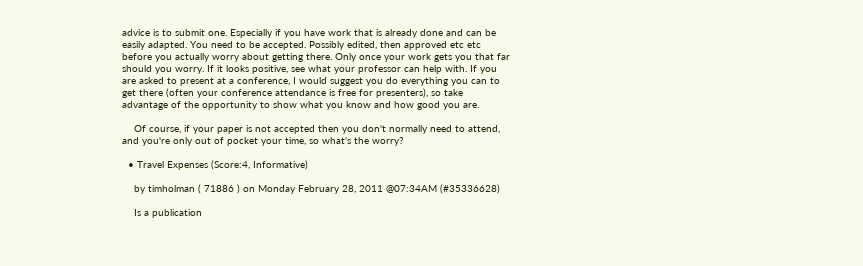advice is to submit one. Especially if you have work that is already done and can be easily adapted. You need to be accepted. Possibly edited, then approved etc etc before you actually worry about getting there. Only once your work gets you that far should you worry. If it looks positive, see what your professor can help with. If you are asked to present at a conference, I would suggest you do everything you can to get there (often your conference attendance is free for presenters), so take advantage of the opportunity to show what you know and how good you are.

    Of course, if your paper is not accepted then you don't normally need to attend, and you're only out of pocket your time, so what's the worry?

  • Travel Expenses (Score:4, Informative)

    by timholman ( 71886 ) on Monday February 28, 2011 @07:34AM (#35336628)

    Is a publication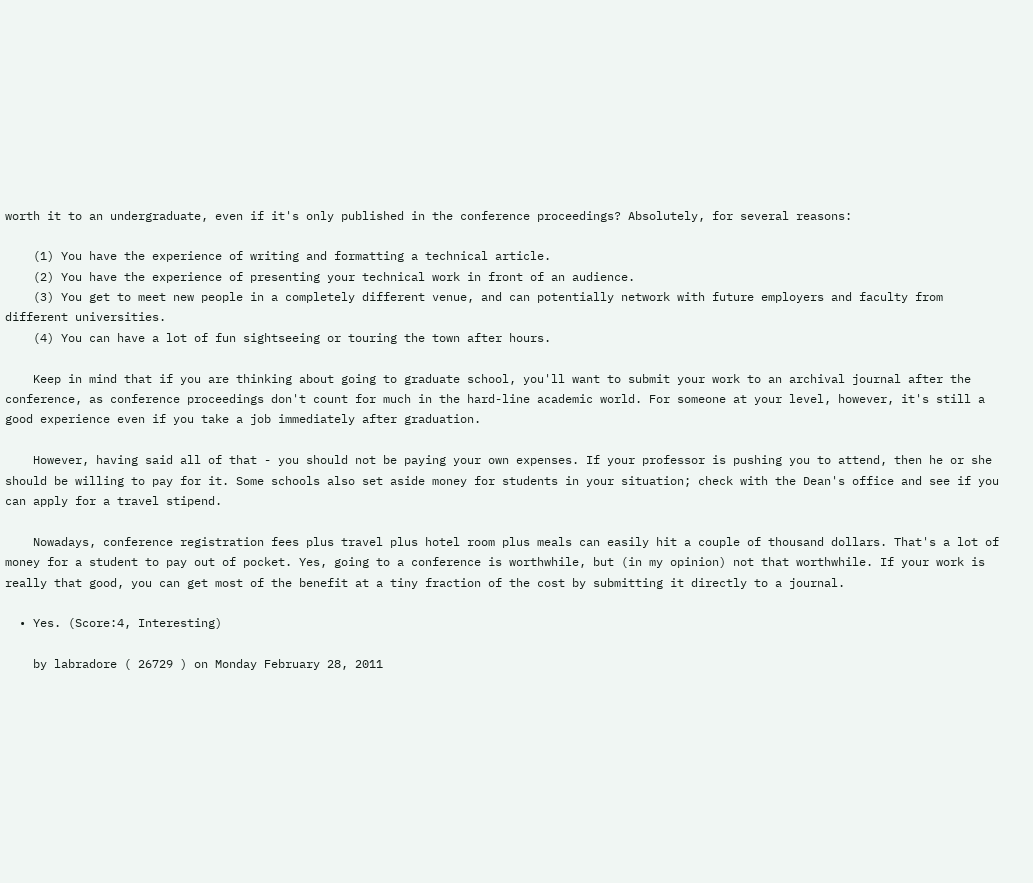worth it to an undergraduate, even if it's only published in the conference proceedings? Absolutely, for several reasons:

    (1) You have the experience of writing and formatting a technical article.
    (2) You have the experience of presenting your technical work in front of an audience.
    (3) You get to meet new people in a completely different venue, and can potentially network with future employers and faculty from different universities.
    (4) You can have a lot of fun sightseeing or touring the town after hours.

    Keep in mind that if you are thinking about going to graduate school, you'll want to submit your work to an archival journal after the conference, as conference proceedings don't count for much in the hard-line academic world. For someone at your level, however, it's still a good experience even if you take a job immediately after graduation.

    However, having said all of that - you should not be paying your own expenses. If your professor is pushing you to attend, then he or she should be willing to pay for it. Some schools also set aside money for students in your situation; check with the Dean's office and see if you can apply for a travel stipend.

    Nowadays, conference registration fees plus travel plus hotel room plus meals can easily hit a couple of thousand dollars. That's a lot of money for a student to pay out of pocket. Yes, going to a conference is worthwhile, but (in my opinion) not that worthwhile. If your work is really that good, you can get most of the benefit at a tiny fraction of the cost by submitting it directly to a journal.

  • Yes. (Score:4, Interesting)

    by labradore ( 26729 ) on Monday February 28, 2011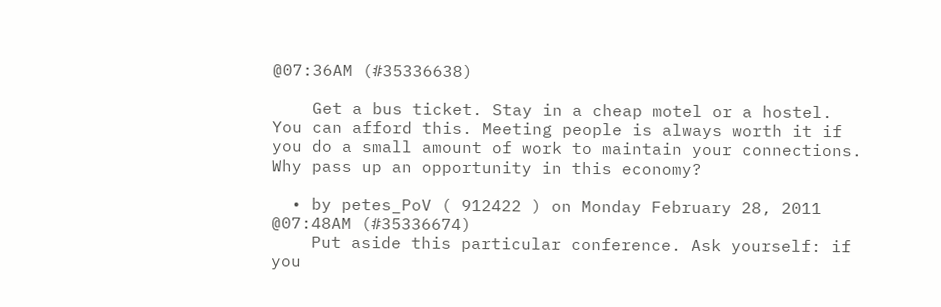@07:36AM (#35336638)

    Get a bus ticket. Stay in a cheap motel or a hostel. You can afford this. Meeting people is always worth it if you do a small amount of work to maintain your connections. Why pass up an opportunity in this economy?

  • by petes_PoV ( 912422 ) on Monday February 28, 2011 @07:48AM (#35336674)
    Put aside this particular conference. Ask yourself: if you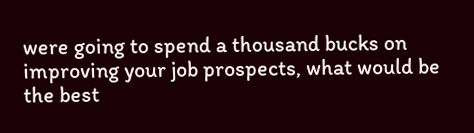were going to spend a thousand bucks on improving your job prospects, what would be the best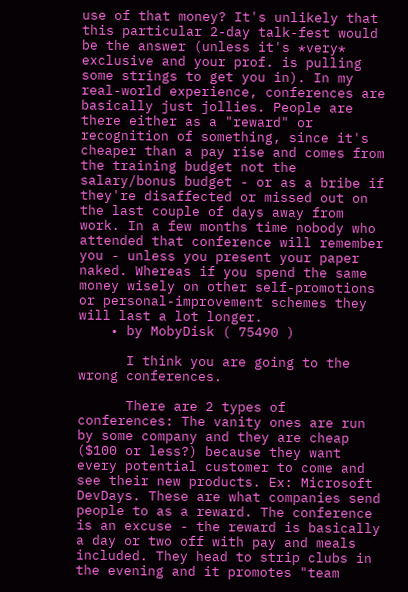use of that money? It's unlikely that this particular 2-day talk-fest would be the answer (unless it's *very* exclusive and your prof. is pulling some strings to get you in). In my real-world experience, conferences are basically just jollies. People are there either as a "reward" or recognition of something, since it's cheaper than a pay rise and comes from the training budget not the salary/bonus budget - or as a bribe if they're disaffected or missed out on the last couple of days away from work. In a few months time nobody who attended that conference will remember you - unless you present your paper naked. Whereas if you spend the same money wisely on other self-promotions or personal-improvement schemes they will last a lot longer.
    • by MobyDisk ( 75490 )

      I think you are going to the wrong conferences.

      There are 2 types of conferences: The vanity ones are run by some company and they are cheap ($100 or less?) because they want every potential customer to come and see their new products. Ex: Microsoft DevDays. These are what companies send people to as a reward. The conference is an excuse - the reward is basically a day or two off with pay and meals included. They head to strip clubs in the evening and it promotes "team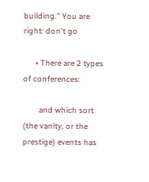building." You are right: don't go

      • There are 2 types of conferences:

        and which sort (the vanity, or the prestige) events has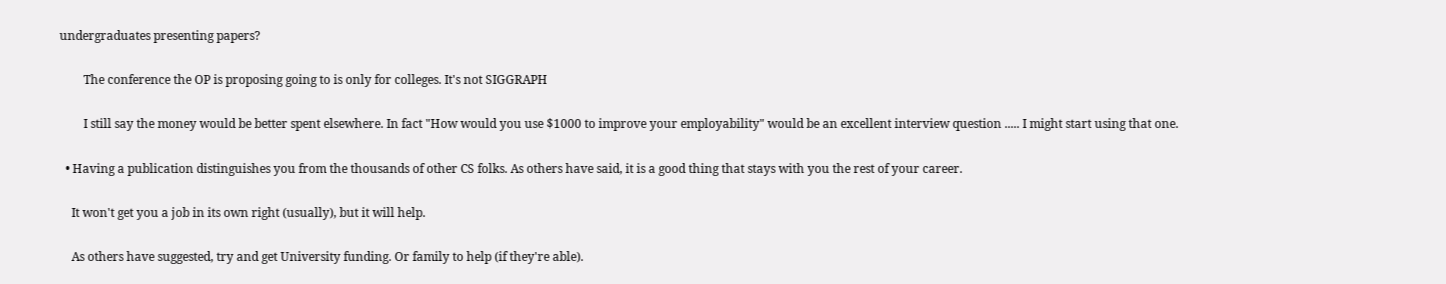undergraduates presenting papers?

        The conference the OP is proposing going to is only for colleges. It's not SIGGRAPH

        I still say the money would be better spent elsewhere. In fact "How would you use $1000 to improve your employability" would be an excellent interview question ..... I might start using that one.

  • Having a publication distinguishes you from the thousands of other CS folks. As others have said, it is a good thing that stays with you the rest of your career.

    It won't get you a job in its own right (usually), but it will help.

    As others have suggested, try and get University funding. Or family to help (if they're able).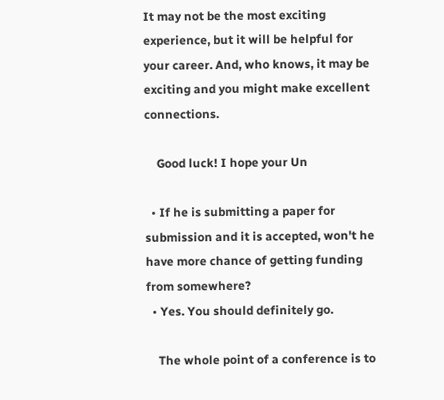It may not be the most exciting experience, but it will be helpful for your career. And, who knows, it may be exciting and you might make excellent connections.

    Good luck! I hope your Un

  • If he is submitting a paper for submission and it is accepted, won't he have more chance of getting funding from somewhere?
  • Yes. You should definitely go.

    The whole point of a conference is to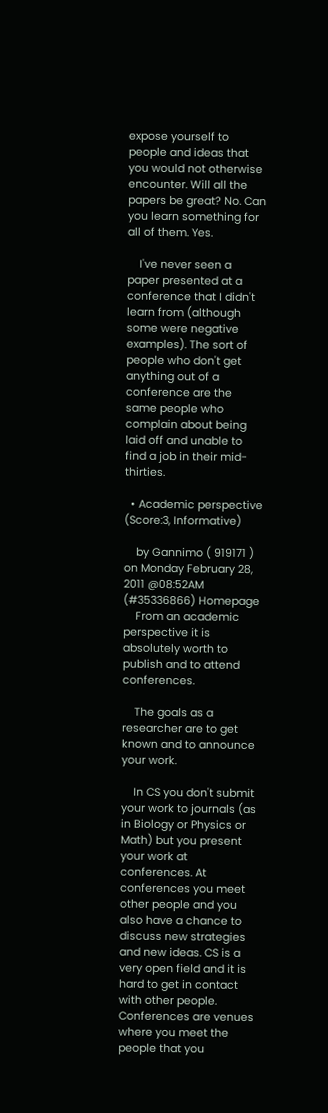expose yourself to people and ideas that you would not otherwise encounter. Will all the papers be great? No. Can you learn something for all of them. Yes.

    I've never seen a paper presented at a conference that I didn't learn from (although some were negative examples). The sort of people who don't get anything out of a conference are the same people who complain about being laid off and unable to find a job in their mid-thirties.

  • Academic perspective (Score:3, Informative)

    by Gannimo ( 919171 ) on Monday February 28, 2011 @08:52AM (#35336866) Homepage
    From an academic perspective it is absolutely worth to publish and to attend conferences.

    The goals as a researcher are to get known and to announce your work.

    In CS you don't submit your work to journals (as in Biology or Physics or Math) but you present your work at conferences. At conferences you meet other people and you also have a chance to discuss new strategies and new ideas. CS is a very open field and it is hard to get in contact with other people. Conferences are venues where you meet the people that you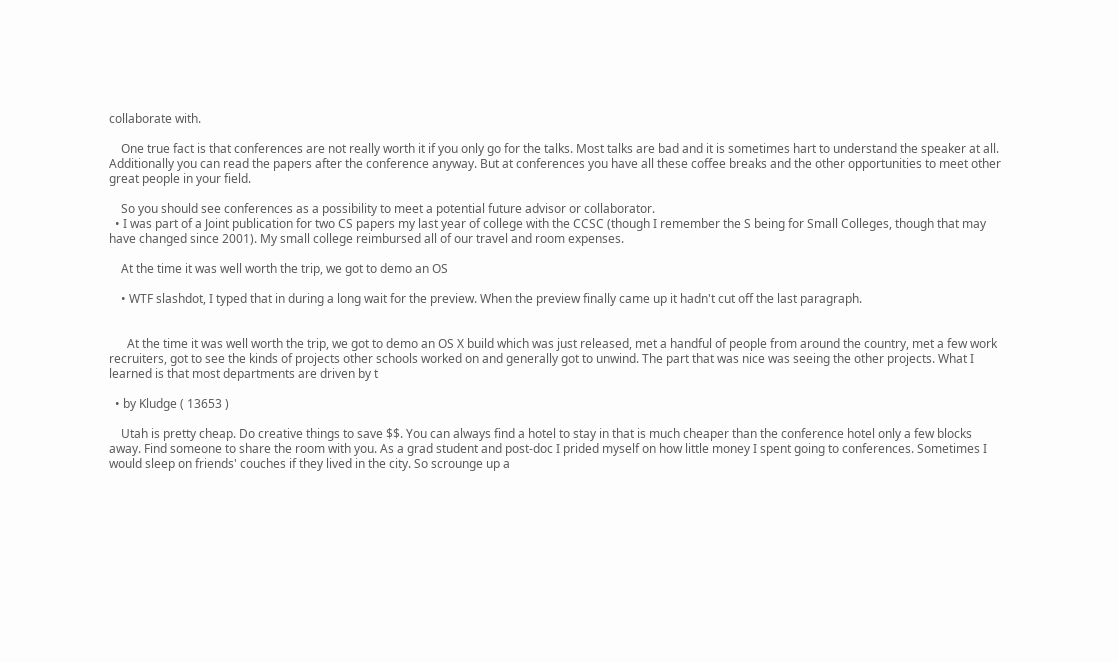collaborate with.

    One true fact is that conferences are not really worth it if you only go for the talks. Most talks are bad and it is sometimes hart to understand the speaker at all. Additionally you can read the papers after the conference anyway. But at conferences you have all these coffee breaks and the other opportunities to meet other great people in your field.

    So you should see conferences as a possibility to meet a potential future advisor or collaborator.
  • I was part of a Joint publication for two CS papers my last year of college with the CCSC (though I remember the S being for Small Colleges, though that may have changed since 2001). My small college reimbursed all of our travel and room expenses.

    At the time it was well worth the trip, we got to demo an OS

    • WTF slashdot, I typed that in during a long wait for the preview. When the preview finally came up it hadn't cut off the last paragraph.


      At the time it was well worth the trip, we got to demo an OS X build which was just released, met a handful of people from around the country, met a few work recruiters, got to see the kinds of projects other schools worked on and generally got to unwind. The part that was nice was seeing the other projects. What I learned is that most departments are driven by t

  • by Kludge ( 13653 )

    Utah is pretty cheap. Do creative things to save $$. You can always find a hotel to stay in that is much cheaper than the conference hotel only a few blocks away. Find someone to share the room with you. As a grad student and post-doc I prided myself on how little money I spent going to conferences. Sometimes I would sleep on friends' couches if they lived in the city. So scrounge up a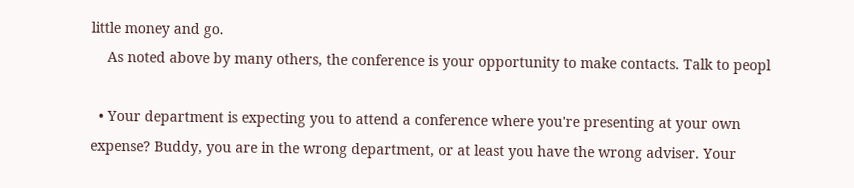little money and go.
    As noted above by many others, the conference is your opportunity to make contacts. Talk to peopl

  • Your department is expecting you to attend a conference where you're presenting at your own expense? Buddy, you are in the wrong department, or at least you have the wrong adviser. Your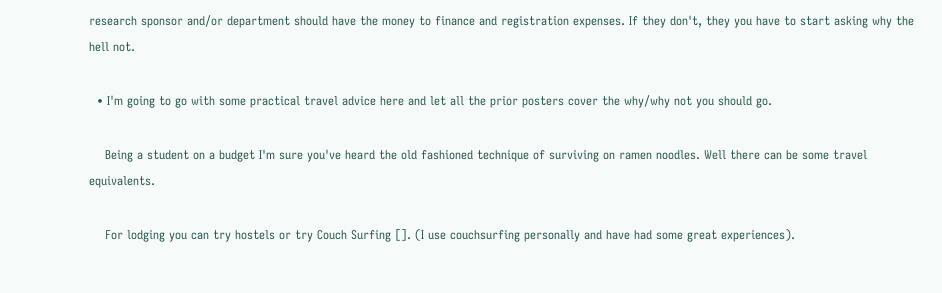research sponsor and/or department should have the money to finance and registration expenses. If they don't, they you have to start asking why the hell not.

  • I'm going to go with some practical travel advice here and let all the prior posters cover the why/why not you should go.

    Being a student on a budget I'm sure you've heard the old fashioned technique of surviving on ramen noodles. Well there can be some travel equivalents.

    For lodging you can try hostels or try Couch Surfing []. (I use couchsurfing personally and have had some great experiences).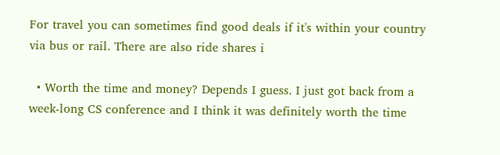For travel you can sometimes find good deals if it's within your country via bus or rail. There are also ride shares i

  • Worth the time and money? Depends I guess. I just got back from a week-long CS conference and I think it was definitely worth the time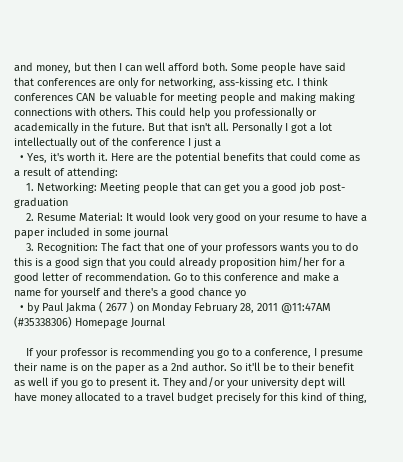and money, but then I can well afford both. Some people have said that conferences are only for networking, ass-kissing etc. I think conferences CAN be valuable for meeting people and making making connections with others. This could help you professionally or academically in the future. But that isn't all. Personally I got a lot intellectually out of the conference I just a
  • Yes, it's worth it. Here are the potential benefits that could come as a result of attending:
    1. Networking: Meeting people that can get you a good job post-graduation
    2. Resume Material: It would look very good on your resume to have a paper included in some journal
    3. Recognition: The fact that one of your professors wants you to do this is a good sign that you could already proposition him/her for a good letter of recommendation. Go to this conference and make a name for yourself and there's a good chance yo
  • by Paul Jakma ( 2677 ) on Monday February 28, 2011 @11:47AM (#35338306) Homepage Journal

    If your professor is recommending you go to a conference, I presume their name is on the paper as a 2nd author. So it'll be to their benefit as well if you go to present it. They and/or your university dept will have money allocated to a travel budget precisely for this kind of thing,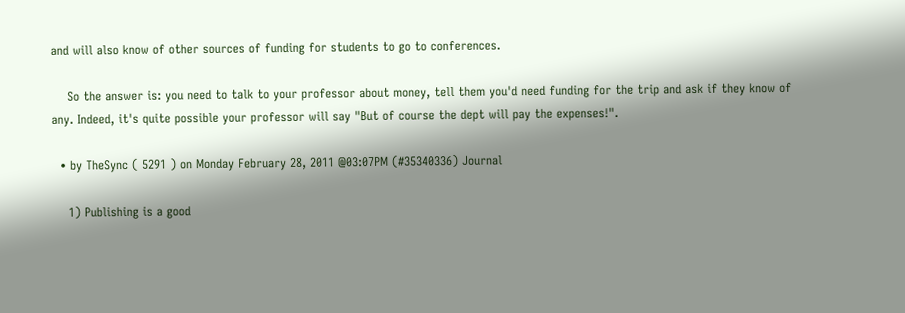and will also know of other sources of funding for students to go to conferences.

    So the answer is: you need to talk to your professor about money, tell them you'd need funding for the trip and ask if they know of any. Indeed, it's quite possible your professor will say "But of course the dept will pay the expenses!".

  • by TheSync ( 5291 ) on Monday February 28, 2011 @03:07PM (#35340336) Journal

    1) Publishing is a good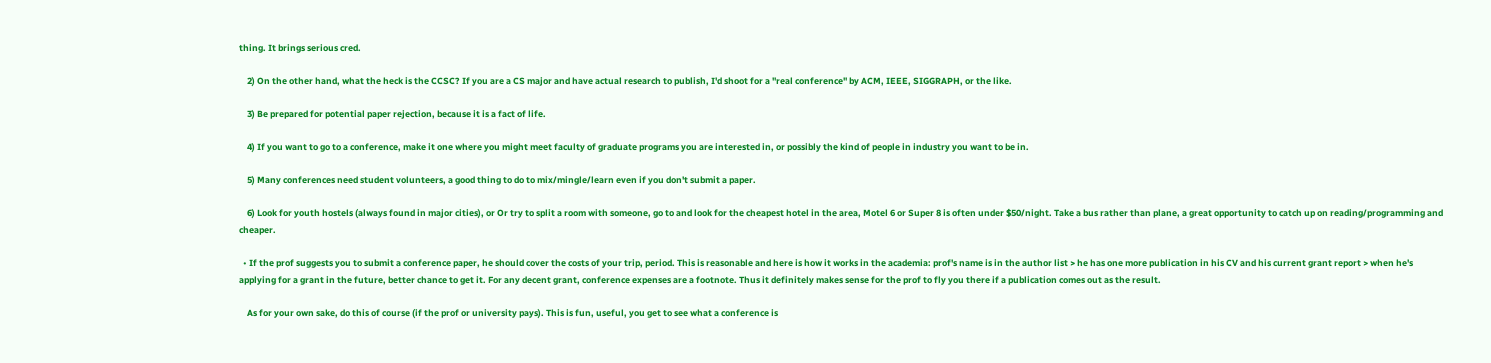thing. It brings serious cred.

    2) On the other hand, what the heck is the CCSC? If you are a CS major and have actual research to publish, I'd shoot for a "real conference" by ACM, IEEE, SIGGRAPH, or the like.

    3) Be prepared for potential paper rejection, because it is a fact of life.

    4) If you want to go to a conference, make it one where you might meet faculty of graduate programs you are interested in, or possibly the kind of people in industry you want to be in.

    5) Many conferences need student volunteers, a good thing to do to mix/mingle/learn even if you don't submit a paper.

    6) Look for youth hostels (always found in major cities), or Or try to split a room with someone, go to and look for the cheapest hotel in the area, Motel 6 or Super 8 is often under $50/night. Take a bus rather than plane, a great opportunity to catch up on reading/programming and cheaper.

  • If the prof suggests you to submit a conference paper, he should cover the costs of your trip, period. This is reasonable and here is how it works in the academia: prof's name is in the author list > he has one more publication in his CV and his current grant report > when he's applying for a grant in the future, better chance to get it. For any decent grant, conference expenses are a footnote. Thus it definitely makes sense for the prof to fly you there if a publication comes out as the result.

    As for your own sake, do this of course (if the prof or university pays). This is fun, useful, you get to see what a conference is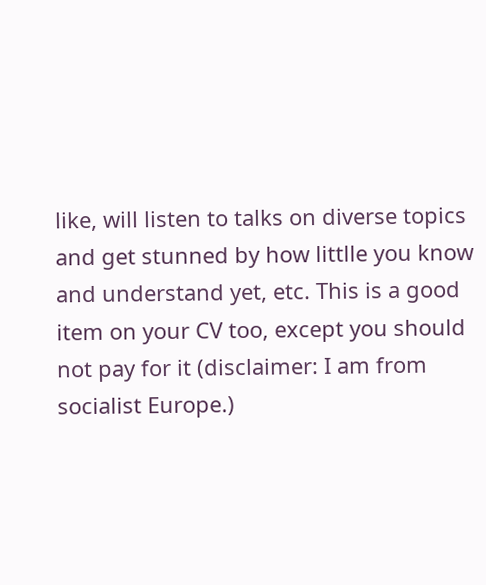like, will listen to talks on diverse topics and get stunned by how littlle you know and understand yet, etc. This is a good item on your CV too, except you should not pay for it (disclaimer: I am from socialist Europe.)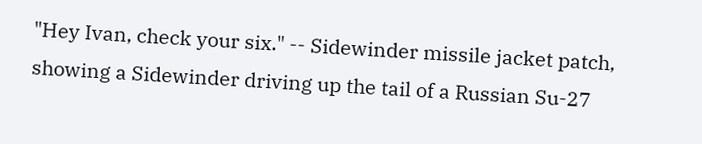"Hey Ivan, check your six." -- Sidewinder missile jacket patch, showing a Sidewinder driving up the tail of a Russian Su-27